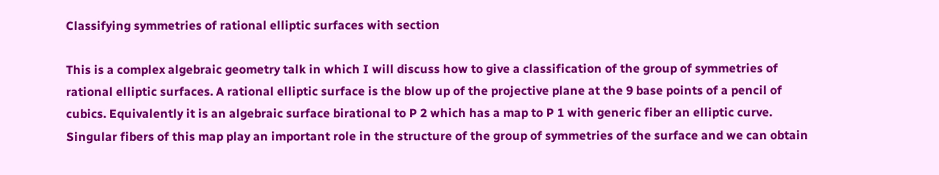Classifying symmetries of rational elliptic surfaces with section

This is a complex algebraic geometry talk in which I will discuss how to give a classification of the group of symmetries of rational elliptic surfaces. A rational elliptic surface is the blow up of the projective plane at the 9 base points of a pencil of cubics. Equivalently it is an algebraic surface birational to P 2 which has a map to P 1 with generic fiber an elliptic curve. Singular fibers of this map play an important role in the structure of the group of symmetries of the surface and we can obtain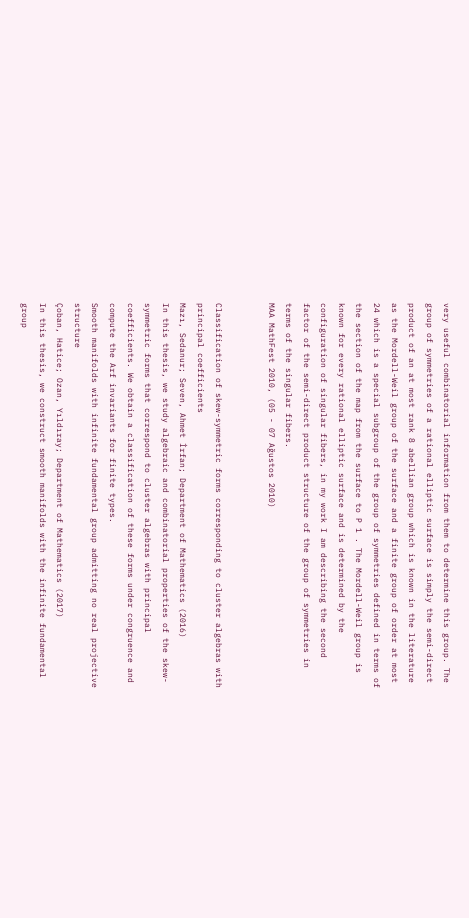very useful combinatorial information from them to determine this group. The group of symmetries of a rational elliptic surface is simply the semi-direct product of an at most rank 8 abellian group which is known in the literature as the Mordell-Weil group of the surface and a finite group of order at most 24 which is a special subgroup of the group of symmetries defined in terms of the section of the map from the surface to P 1 . The Mordell-Weil group is known for every rational elliptic surface and is determined by the configuration of singular fibers, in my work I am describing the second factor of the semi-direct product structure of the group of symmetries in terms of the singular fibers.
MAA MathFest 2010, (05 - 07 Ağustos 2010)


Classification of skew-symmetric forms corresponding to cluster algebras with principal coefficients
Mazı, Sedanur; Seven, Ahmet İrfan; Department of Mathematics (2016)
In this thesis, we study algebraic and combinatorial properties of the skew-symmetric forms that correspond to cluster algebras with principal coefficients. We obtain a classification of these forms under congruence and compute the Arf invariants for finite types.
Smooth manifolds with infinite fundamental group admitting no real projective structure
Çoban, Hatice; Ozan, Yıldıray; Department of Mathematics (2017)
In this thesis, we construct smooth manifolds with the infinite fundamental group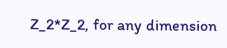Z_2*Z_2, for any dimension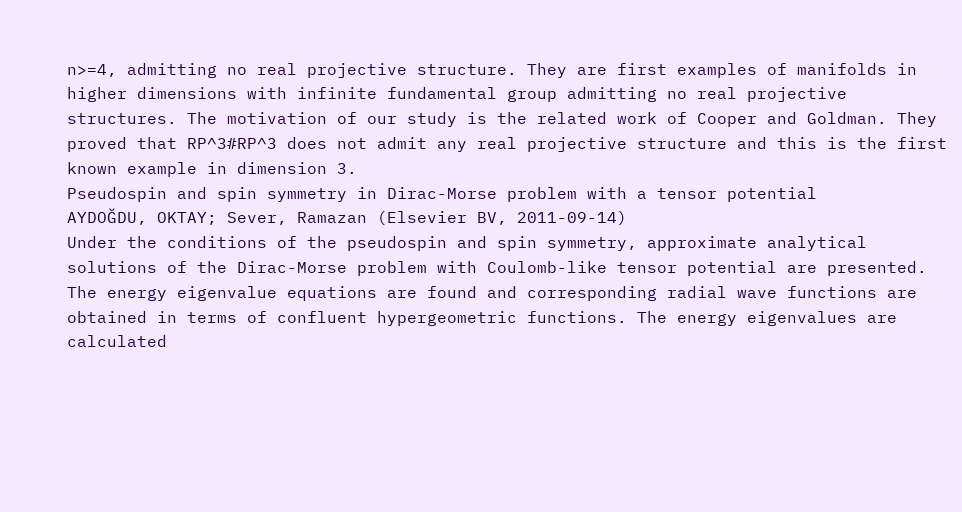n>=4, admitting no real projective structure. They are first examples of manifolds in higher dimensions with infinite fundamental group admitting no real projective structures. The motivation of our study is the related work of Cooper and Goldman. They proved that RP^3#RP^3 does not admit any real projective structure and this is the first known example in dimension 3.
Pseudospin and spin symmetry in Dirac-Morse problem with a tensor potential
AYDOĞDU, OKTAY; Sever, Ramazan (Elsevier BV, 2011-09-14)
Under the conditions of the pseudospin and spin symmetry, approximate analytical solutions of the Dirac-Morse problem with Coulomb-like tensor potential are presented. The energy eigenvalue equations are found and corresponding radial wave functions are obtained in terms of confluent hypergeometric functions. The energy eigenvalues are calculated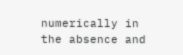numerically in the absence and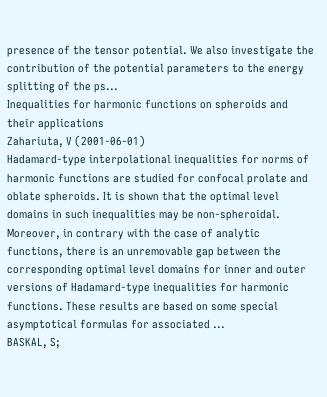presence of the tensor potential. We also investigate the contribution of the potential parameters to the energy splitting of the ps...
Inequalities for harmonic functions on spheroids and their applications
Zahariuta, V (2001-06-01)
Hadamard-type interpolational inequalities for norms of harmonic functions are studied for confocal prolate and oblate spheroids. It is shown that the optimal level domains in such inequalities may be non-spheroidal. Moreover, in contrary with the case of analytic functions, there is an unremovable gap between the corresponding optimal level domains for inner and outer versions of Hadamard-type inequalities for harmonic functions. These results are based on some special asymptotical formulas for associated ...
BASKAL, S;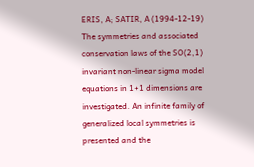ERIS, A; SATIR, A (1994-12-19)
The symmetries and associated conservation laws of the SO(2,1) invariant non-linear sigma model equations in 1+1 dimensions are investigated. An infinite family of generalized local symmetries is presented and the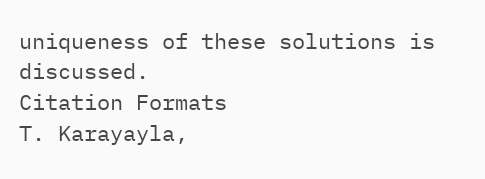uniqueness of these solutions is discussed.
Citation Formats
T. Karayayla,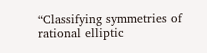“Classifying symmetries of rational elliptic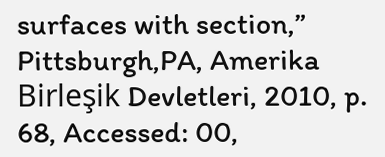surfaces with section,” Pittsburgh,PA, Amerika Birleşik Devletleri, 2010, p. 68, Accessed: 00,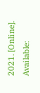2021. [Online]. Available: